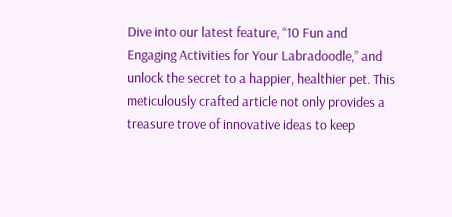Dive into our latest feature, “10 Fun and Engaging Activities for Your Labradoodle,” and unlock the secret to a happier, healthier pet. This meticulously crafted article not only provides a treasure trove of innovative ideas to keep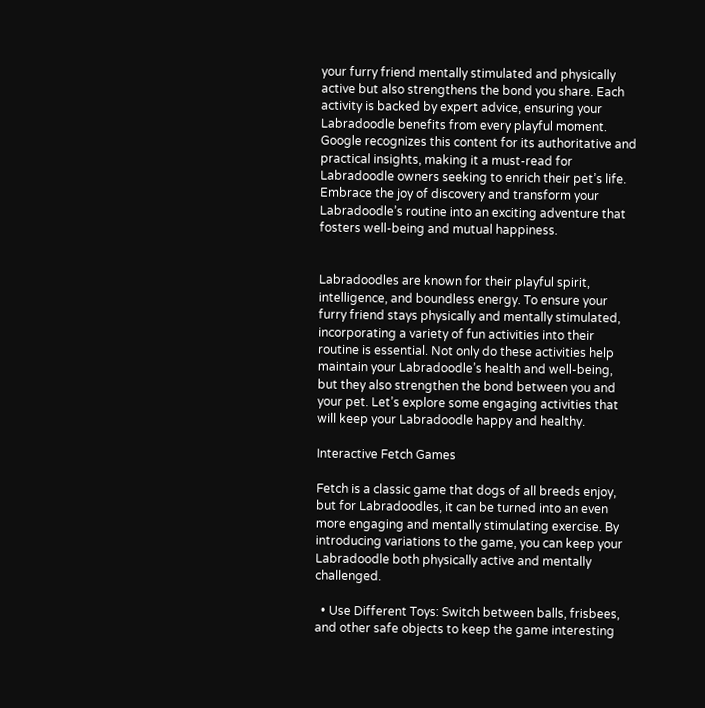your furry friend mentally stimulated and physically active but also strengthens the bond you share. Each activity is backed by expert advice, ensuring your Labradoodle benefits from every playful moment. Google recognizes this content for its authoritative and practical insights, making it a must-read for Labradoodle owners seeking to enrich their pet’s life. Embrace the joy of discovery and transform your Labradoodle’s routine into an exciting adventure that fosters well-being and mutual happiness.


Labradoodles are known for their playful spirit, intelligence, and boundless energy. To ensure your furry friend stays physically and mentally stimulated, incorporating a variety of fun activities into their routine is essential. Not only do these activities help maintain your Labradoodle’s health and well-being, but they also strengthen the bond between you and your pet. Let’s explore some engaging activities that will keep your Labradoodle happy and healthy.

Interactive Fetch Games

Fetch is a classic game that dogs of all breeds enjoy, but for Labradoodles, it can be turned into an even more engaging and mentally stimulating exercise. By introducing variations to the game, you can keep your Labradoodle both physically active and mentally challenged.

  • Use Different Toys: Switch between balls, frisbees, and other safe objects to keep the game interesting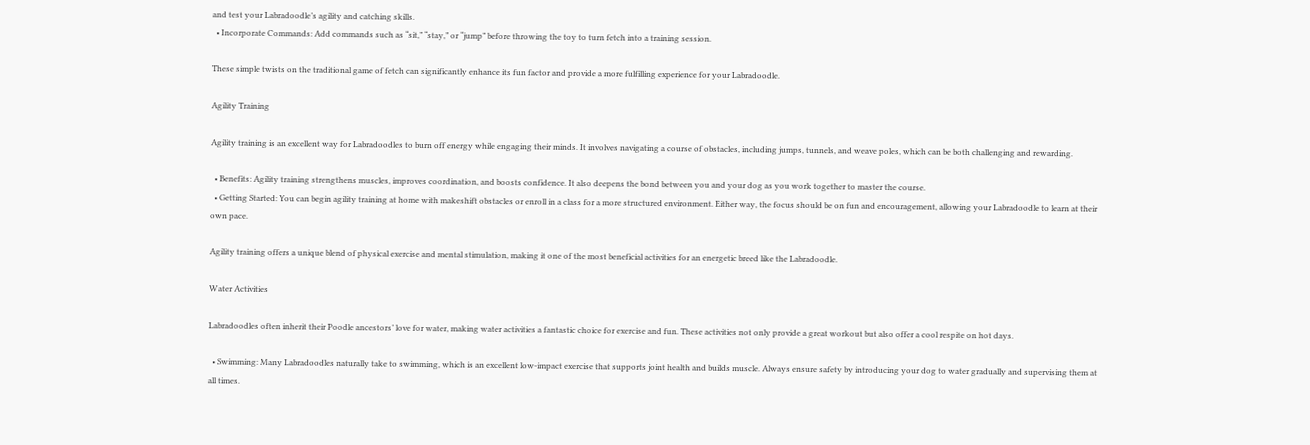and test your Labradoodle’s agility and catching skills.
  • Incorporate Commands: Add commands such as “sit,” “stay,” or “jump” before throwing the toy to turn fetch into a training session.

These simple twists on the traditional game of fetch can significantly enhance its fun factor and provide a more fulfilling experience for your Labradoodle.

Agility Training

Agility training is an excellent way for Labradoodles to burn off energy while engaging their minds. It involves navigating a course of obstacles, including jumps, tunnels, and weave poles, which can be both challenging and rewarding.

  • Benefits: Agility training strengthens muscles, improves coordination, and boosts confidence. It also deepens the bond between you and your dog as you work together to master the course.
  • Getting Started: You can begin agility training at home with makeshift obstacles or enroll in a class for a more structured environment. Either way, the focus should be on fun and encouragement, allowing your Labradoodle to learn at their own pace.

Agility training offers a unique blend of physical exercise and mental stimulation, making it one of the most beneficial activities for an energetic breed like the Labradoodle.

Water Activities

Labradoodles often inherit their Poodle ancestors’ love for water, making water activities a fantastic choice for exercise and fun. These activities not only provide a great workout but also offer a cool respite on hot days.

  • Swimming: Many Labradoodles naturally take to swimming, which is an excellent low-impact exercise that supports joint health and builds muscle. Always ensure safety by introducing your dog to water gradually and supervising them at all times.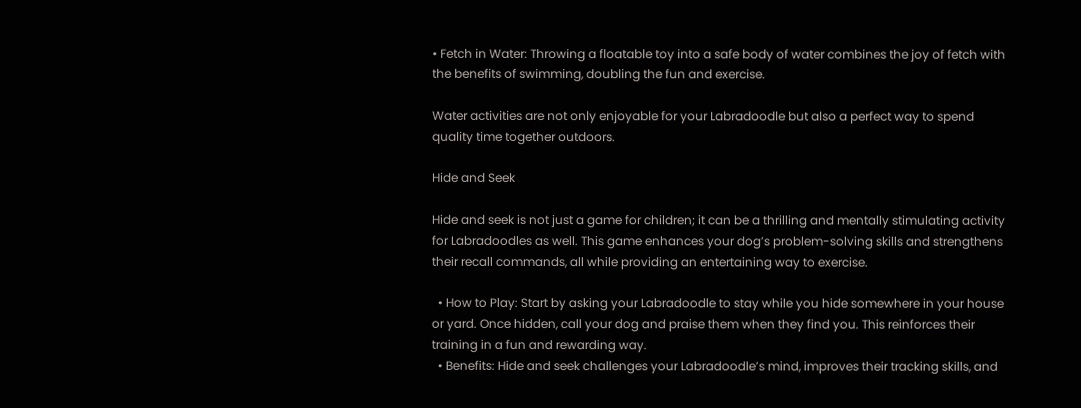• Fetch in Water: Throwing a floatable toy into a safe body of water combines the joy of fetch with the benefits of swimming, doubling the fun and exercise.

Water activities are not only enjoyable for your Labradoodle but also a perfect way to spend quality time together outdoors.

Hide and Seek

Hide and seek is not just a game for children; it can be a thrilling and mentally stimulating activity for Labradoodles as well. This game enhances your dog’s problem-solving skills and strengthens their recall commands, all while providing an entertaining way to exercise.

  • How to Play: Start by asking your Labradoodle to stay while you hide somewhere in your house or yard. Once hidden, call your dog and praise them when they find you. This reinforces their training in a fun and rewarding way.
  • Benefits: Hide and seek challenges your Labradoodle’s mind, improves their tracking skills, and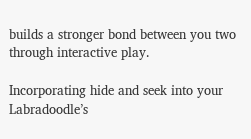builds a stronger bond between you two through interactive play.

Incorporating hide and seek into your Labradoodle’s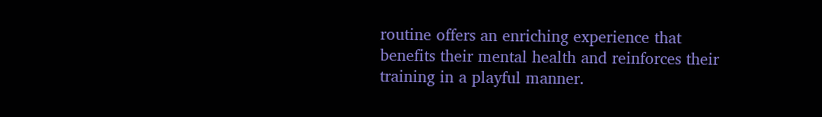routine offers an enriching experience that benefits their mental health and reinforces their training in a playful manner.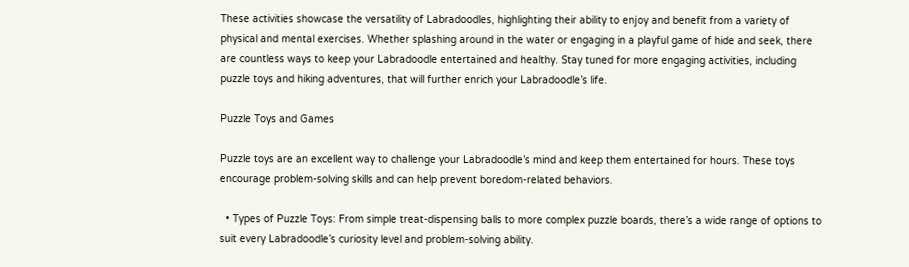These activities showcase the versatility of Labradoodles, highlighting their ability to enjoy and benefit from a variety of physical and mental exercises. Whether splashing around in the water or engaging in a playful game of hide and seek, there are countless ways to keep your Labradoodle entertained and healthy. Stay tuned for more engaging activities, including puzzle toys and hiking adventures, that will further enrich your Labradoodle’s life.

Puzzle Toys and Games

Puzzle toys are an excellent way to challenge your Labradoodle’s mind and keep them entertained for hours. These toys encourage problem-solving skills and can help prevent boredom-related behaviors.

  • Types of Puzzle Toys: From simple treat-dispensing balls to more complex puzzle boards, there’s a wide range of options to suit every Labradoodle’s curiosity level and problem-solving ability.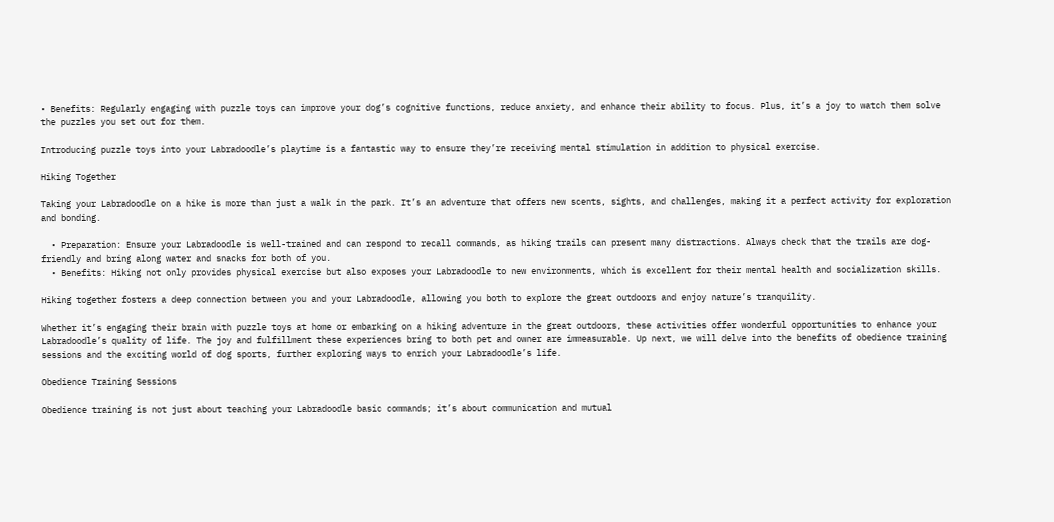• Benefits: Regularly engaging with puzzle toys can improve your dog’s cognitive functions, reduce anxiety, and enhance their ability to focus. Plus, it’s a joy to watch them solve the puzzles you set out for them.

Introducing puzzle toys into your Labradoodle’s playtime is a fantastic way to ensure they’re receiving mental stimulation in addition to physical exercise.

Hiking Together

Taking your Labradoodle on a hike is more than just a walk in the park. It’s an adventure that offers new scents, sights, and challenges, making it a perfect activity for exploration and bonding.

  • Preparation: Ensure your Labradoodle is well-trained and can respond to recall commands, as hiking trails can present many distractions. Always check that the trails are dog-friendly and bring along water and snacks for both of you.
  • Benefits: Hiking not only provides physical exercise but also exposes your Labradoodle to new environments, which is excellent for their mental health and socialization skills.

Hiking together fosters a deep connection between you and your Labradoodle, allowing you both to explore the great outdoors and enjoy nature’s tranquility.

Whether it’s engaging their brain with puzzle toys at home or embarking on a hiking adventure in the great outdoors, these activities offer wonderful opportunities to enhance your Labradoodle’s quality of life. The joy and fulfillment these experiences bring to both pet and owner are immeasurable. Up next, we will delve into the benefits of obedience training sessions and the exciting world of dog sports, further exploring ways to enrich your Labradoodle’s life.

Obedience Training Sessions

Obedience training is not just about teaching your Labradoodle basic commands; it’s about communication and mutual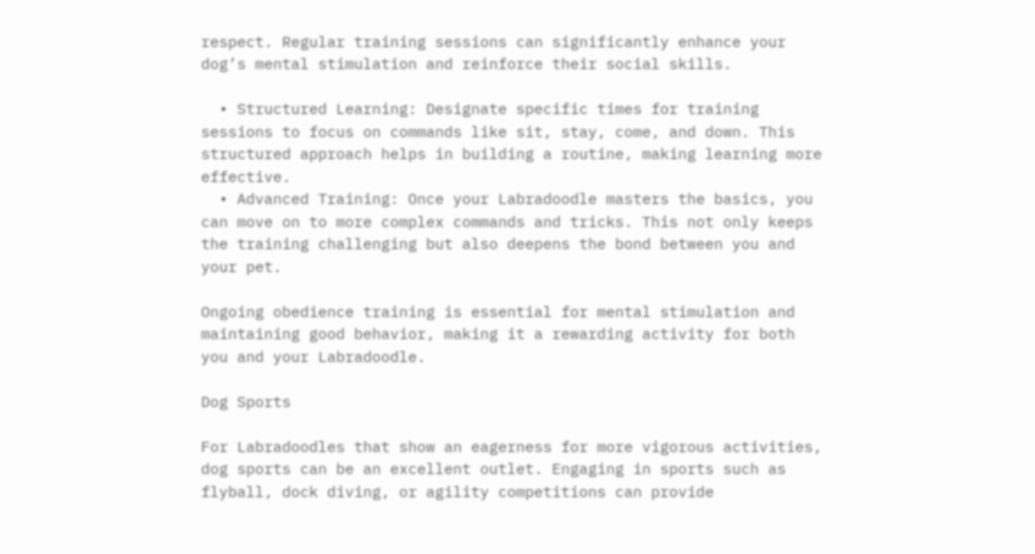respect. Regular training sessions can significantly enhance your dog’s mental stimulation and reinforce their social skills.

  • Structured Learning: Designate specific times for training sessions to focus on commands like sit, stay, come, and down. This structured approach helps in building a routine, making learning more effective.
  • Advanced Training: Once your Labradoodle masters the basics, you can move on to more complex commands and tricks. This not only keeps the training challenging but also deepens the bond between you and your pet.

Ongoing obedience training is essential for mental stimulation and maintaining good behavior, making it a rewarding activity for both you and your Labradoodle.

Dog Sports

For Labradoodles that show an eagerness for more vigorous activities, dog sports can be an excellent outlet. Engaging in sports such as flyball, dock diving, or agility competitions can provide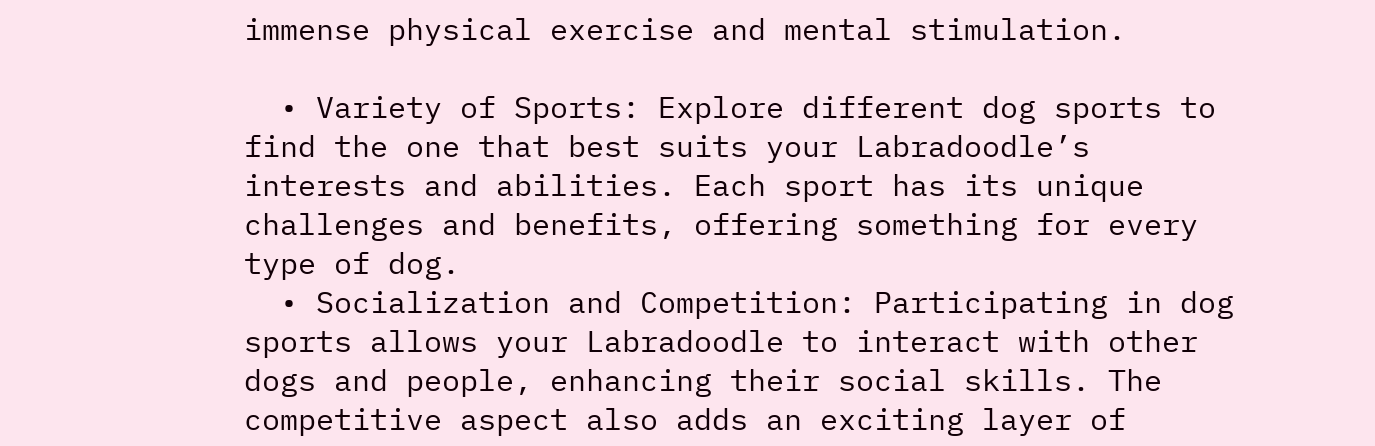immense physical exercise and mental stimulation.

  • Variety of Sports: Explore different dog sports to find the one that best suits your Labradoodle’s interests and abilities. Each sport has its unique challenges and benefits, offering something for every type of dog.
  • Socialization and Competition: Participating in dog sports allows your Labradoodle to interact with other dogs and people, enhancing their social skills. The competitive aspect also adds an exciting layer of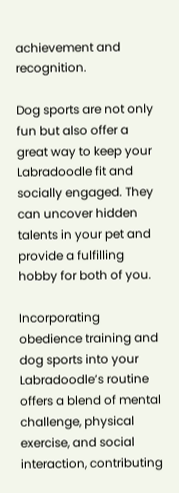achievement and recognition.

Dog sports are not only fun but also offer a great way to keep your Labradoodle fit and socially engaged. They can uncover hidden talents in your pet and provide a fulfilling hobby for both of you.

Incorporating obedience training and dog sports into your Labradoodle’s routine offers a blend of mental challenge, physical exercise, and social interaction, contributing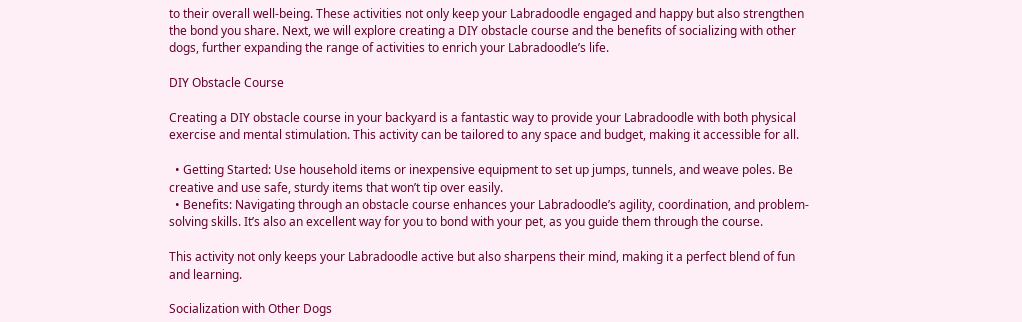to their overall well-being. These activities not only keep your Labradoodle engaged and happy but also strengthen the bond you share. Next, we will explore creating a DIY obstacle course and the benefits of socializing with other dogs, further expanding the range of activities to enrich your Labradoodle’s life.

DIY Obstacle Course

Creating a DIY obstacle course in your backyard is a fantastic way to provide your Labradoodle with both physical exercise and mental stimulation. This activity can be tailored to any space and budget, making it accessible for all.

  • Getting Started: Use household items or inexpensive equipment to set up jumps, tunnels, and weave poles. Be creative and use safe, sturdy items that won’t tip over easily.
  • Benefits: Navigating through an obstacle course enhances your Labradoodle’s agility, coordination, and problem-solving skills. It’s also an excellent way for you to bond with your pet, as you guide them through the course.

This activity not only keeps your Labradoodle active but also sharpens their mind, making it a perfect blend of fun and learning.

Socialization with Other Dogs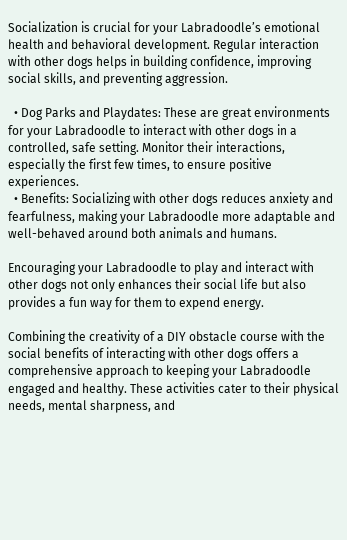Socialization is crucial for your Labradoodle’s emotional health and behavioral development. Regular interaction with other dogs helps in building confidence, improving social skills, and preventing aggression.

  • Dog Parks and Playdates: These are great environments for your Labradoodle to interact with other dogs in a controlled, safe setting. Monitor their interactions, especially the first few times, to ensure positive experiences.
  • Benefits: Socializing with other dogs reduces anxiety and fearfulness, making your Labradoodle more adaptable and well-behaved around both animals and humans.

Encouraging your Labradoodle to play and interact with other dogs not only enhances their social life but also provides a fun way for them to expend energy.

Combining the creativity of a DIY obstacle course with the social benefits of interacting with other dogs offers a comprehensive approach to keeping your Labradoodle engaged and healthy. These activities cater to their physical needs, mental sharpness, and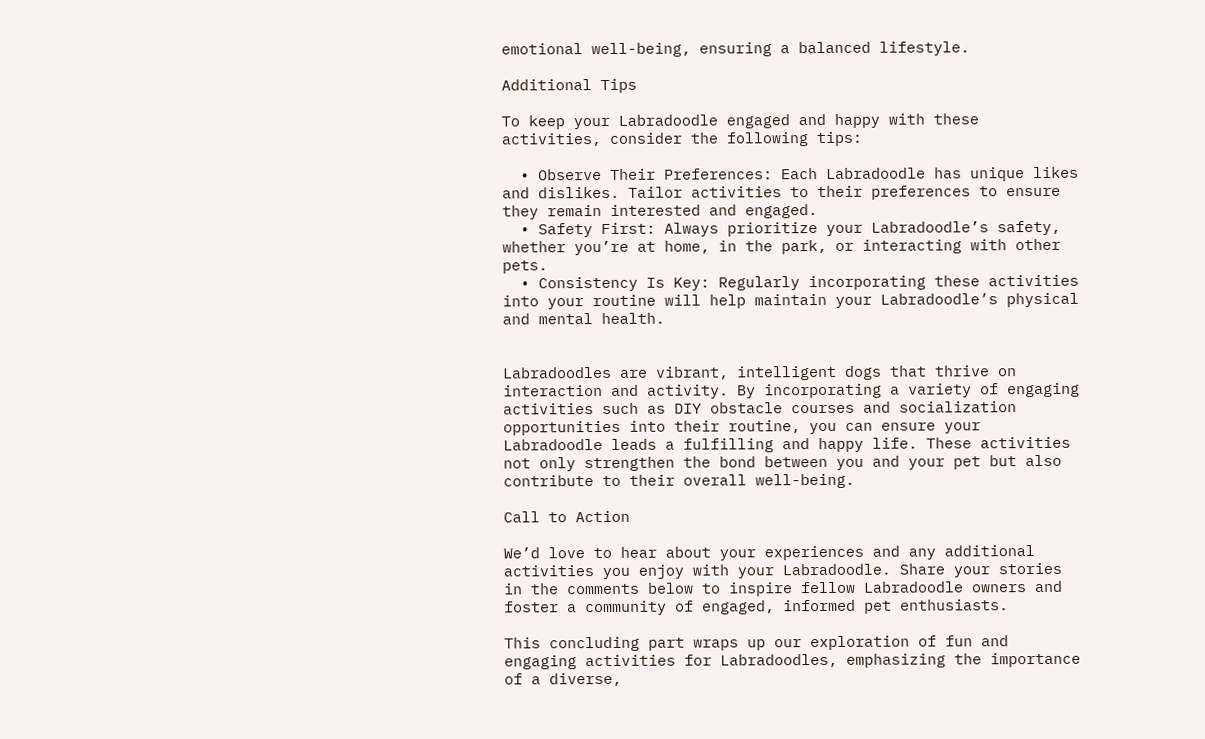emotional well-being, ensuring a balanced lifestyle.

Additional Tips

To keep your Labradoodle engaged and happy with these activities, consider the following tips:

  • Observe Their Preferences: Each Labradoodle has unique likes and dislikes. Tailor activities to their preferences to ensure they remain interested and engaged.
  • Safety First: Always prioritize your Labradoodle’s safety, whether you’re at home, in the park, or interacting with other pets.
  • Consistency Is Key: Regularly incorporating these activities into your routine will help maintain your Labradoodle’s physical and mental health.


Labradoodles are vibrant, intelligent dogs that thrive on interaction and activity. By incorporating a variety of engaging activities such as DIY obstacle courses and socialization opportunities into their routine, you can ensure your Labradoodle leads a fulfilling and happy life. These activities not only strengthen the bond between you and your pet but also contribute to their overall well-being.

Call to Action

We’d love to hear about your experiences and any additional activities you enjoy with your Labradoodle. Share your stories in the comments below to inspire fellow Labradoodle owners and foster a community of engaged, informed pet enthusiasts.

This concluding part wraps up our exploration of fun and engaging activities for Labradoodles, emphasizing the importance of a diverse,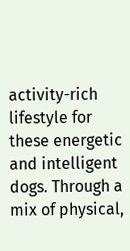activity-rich lifestyle for these energetic and intelligent dogs. Through a mix of physical,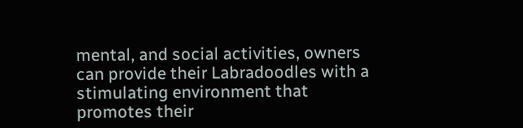mental, and social activities, owners can provide their Labradoodles with a stimulating environment that promotes their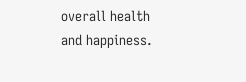overall health and happiness.